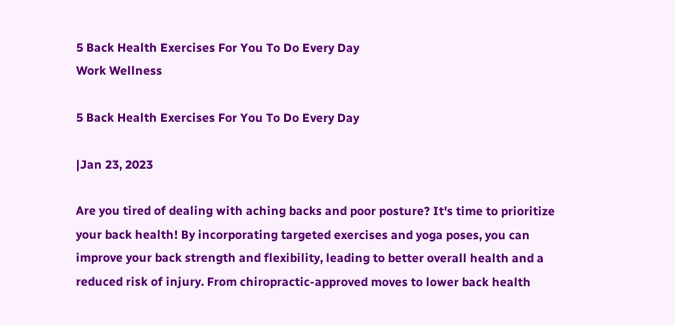5 Back Health Exercises For You To Do Every Day
Work Wellness

5 Back Health Exercises For You To Do Every Day

|Jan 23, 2023

Are you tired of dealing with aching backs and poor posture? It's time to prioritize your back health! By incorporating targeted exercises and yoga poses, you can improve your back strength and flexibility, leading to better overall health and a reduced risk of injury. From chiropractic-approved moves to lower back health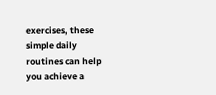exercises, these simple daily routines can help you achieve a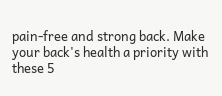pain-free and strong back. Make your back's health a priority with these 5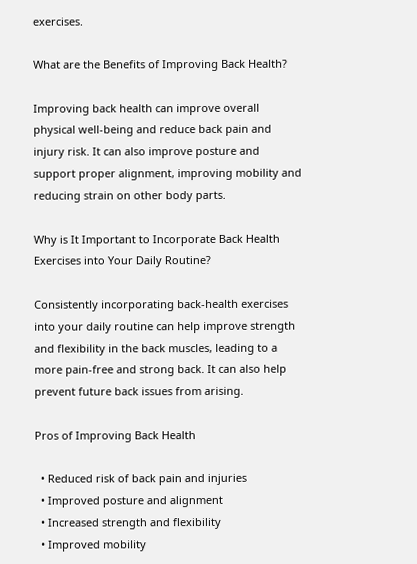exercises.

What are the Benefits of Improving Back Health?

Improving back health can improve overall physical well-being and reduce back pain and injury risk. It can also improve posture and support proper alignment, improving mobility and reducing strain on other body parts.

Why is It Important to Incorporate Back Health Exercises into Your Daily Routine?

Consistently incorporating back-health exercises into your daily routine can help improve strength and flexibility in the back muscles, leading to a more pain-free and strong back. It can also help prevent future back issues from arising.

Pros of Improving Back Health

  • Reduced risk of back pain and injuries
  • Improved posture and alignment
  • Increased strength and flexibility
  • Improved mobility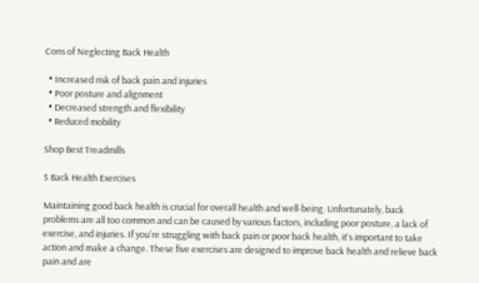Cons of Neglecting Back Health

  • Increased risk of back pain and injuries
  • Poor posture and alignment
  • Decreased strength and flexibility
  • Reduced mobility

Shop Best Treadmills

5 Back Health Exercises

Maintaining good back health is crucial for overall health and well-being. Unfortunately, back problems are all too common and can be caused by various factors, including poor posture, a lack of exercise, and injuries. If you're struggling with back pain or poor back health, it's important to take action and make a change. These five exercises are designed to improve back health and relieve back pain and are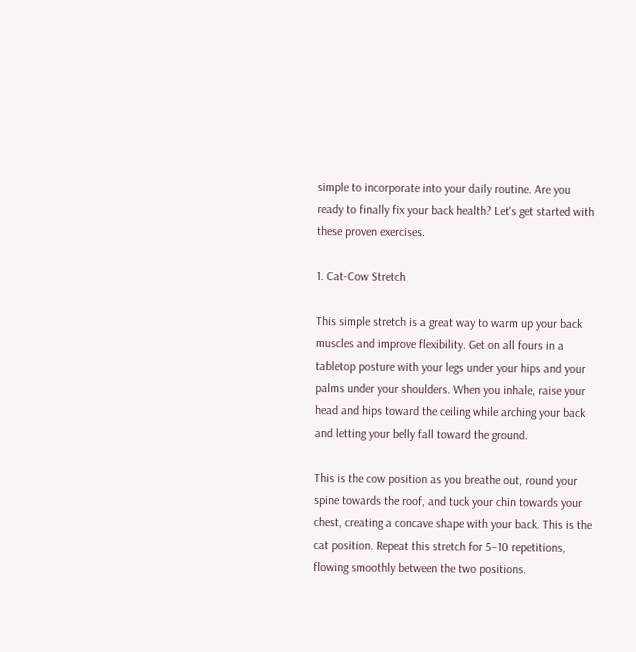simple to incorporate into your daily routine. Are you ready to finally fix your back health? Let's get started with these proven exercises.

1. Cat-Cow Stretch

This simple stretch is a great way to warm up your back muscles and improve flexibility. Get on all fours in a tabletop posture with your legs under your hips and your palms under your shoulders. When you inhale, raise your head and hips toward the ceiling while arching your back and letting your belly fall toward the ground.

This is the cow position as you breathe out, round your spine towards the roof, and tuck your chin towards your chest, creating a concave shape with your back. This is the cat position. Repeat this stretch for 5–10 repetitions, flowing smoothly between the two positions.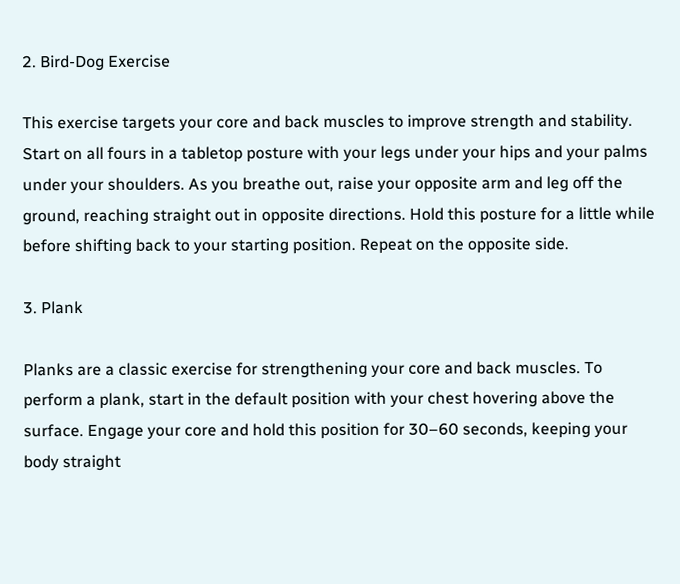2. Bird-Dog Exercise

This exercise targets your core and back muscles to improve strength and stability. Start on all fours in a tabletop posture with your legs under your hips and your palms under your shoulders. As you breathe out, raise your opposite arm and leg off the ground, reaching straight out in opposite directions. Hold this posture for a little while before shifting back to your starting position. Repeat on the opposite side.

3. Plank

Planks are a classic exercise for strengthening your core and back muscles. To perform a plank, start in the default position with your chest hovering above the surface. Engage your core and hold this position for 30–60 seconds, keeping your body straight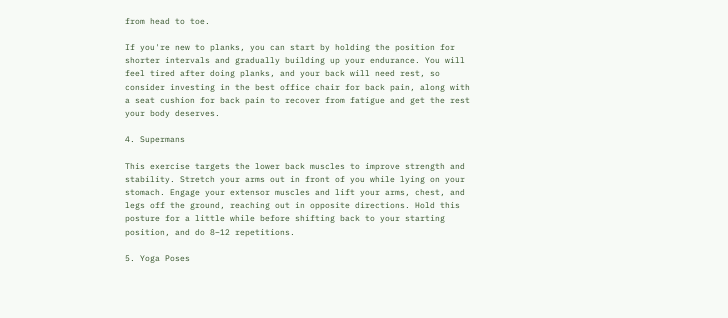from head to toe.

If you're new to planks, you can start by holding the position for shorter intervals and gradually building up your endurance. You will feel tired after doing planks, and your back will need rest, so consider investing in the best office chair for back pain, along with a seat cushion for back pain to recover from fatigue and get the rest your body deserves.

4. Supermans

This exercise targets the lower back muscles to improve strength and stability. Stretch your arms out in front of you while lying on your stomach. Engage your extensor muscles and lift your arms, chest, and legs off the ground, reaching out in opposite directions. Hold this posture for a little while before shifting back to your starting position, and do 8–12 repetitions.

5. Yoga Poses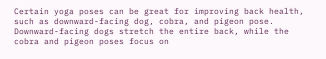Certain yoga poses can be great for improving back health, such as downward-facing dog, cobra, and pigeon pose. Downward-facing dogs stretch the entire back, while the cobra and pigeon poses focus on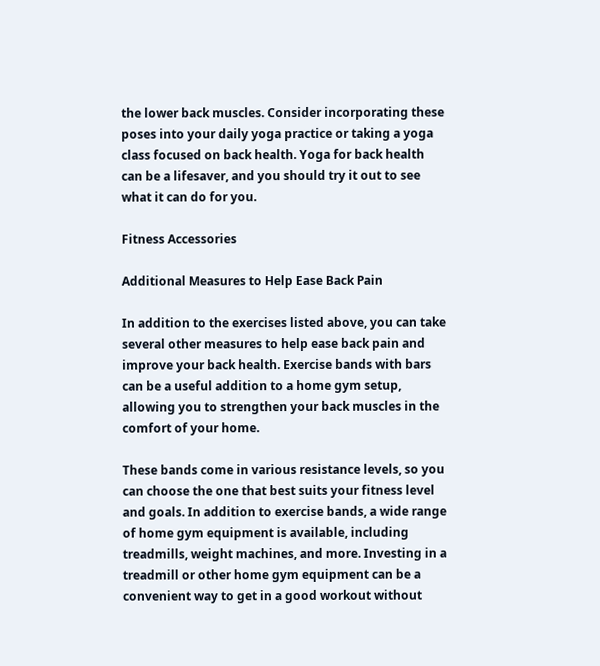the lower back muscles. Consider incorporating these poses into your daily yoga practice or taking a yoga class focused on back health. Yoga for back health can be a lifesaver, and you should try it out to see what it can do for you.

Fitness Accessories

Additional Measures to Help Ease Back Pain

In addition to the exercises listed above, you can take several other measures to help ease back pain and improve your back health. Exercise bands with bars can be a useful addition to a home gym setup, allowing you to strengthen your back muscles in the comfort of your home.

These bands come in various resistance levels, so you can choose the one that best suits your fitness level and goals. In addition to exercise bands, a wide range of home gym equipment is available, including treadmills, weight machines, and more. Investing in a treadmill or other home gym equipment can be a convenient way to get in a good workout without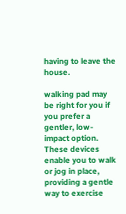having to leave the house.

walking pad may be right for you if you prefer a gentler, low-impact option. These devices enable you to walk or jog in place, providing a gentle way to exercise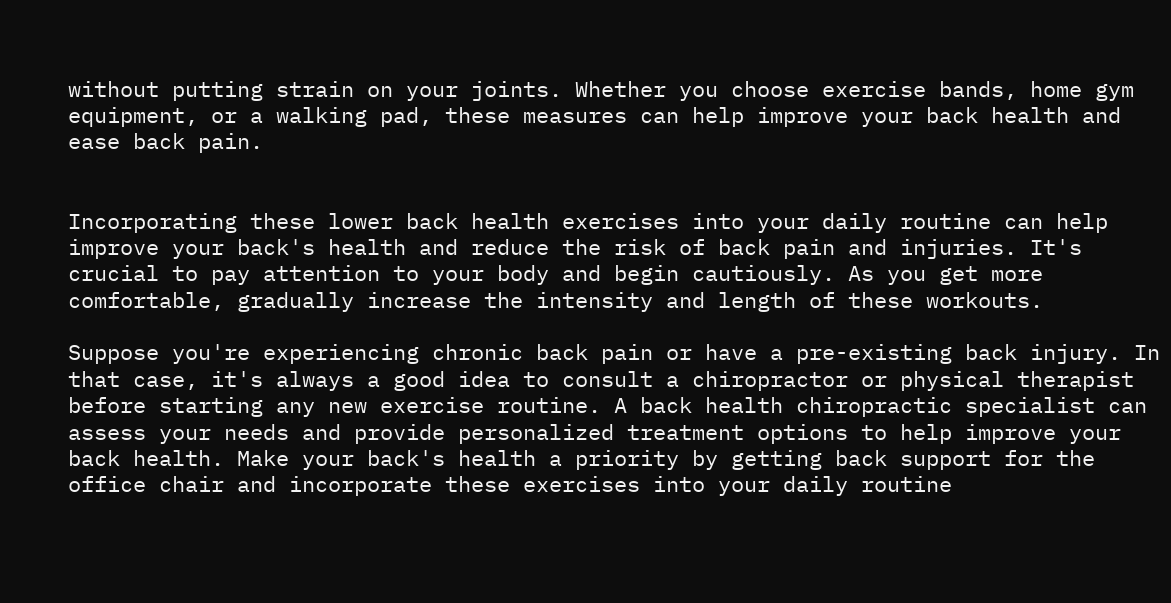without putting strain on your joints. Whether you choose exercise bands, home gym equipment, or a walking pad, these measures can help improve your back health and ease back pain.


Incorporating these lower back health exercises into your daily routine can help improve your back's health and reduce the risk of back pain and injuries. It's crucial to pay attention to your body and begin cautiously. As you get more comfortable, gradually increase the intensity and length of these workouts.

Suppose you're experiencing chronic back pain or have a pre-existing back injury. In that case, it's always a good idea to consult a chiropractor or physical therapist before starting any new exercise routine. A back health chiropractic specialist can assess your needs and provide personalized treatment options to help improve your back health. Make your back's health a priority by getting back support for the office chair and incorporate these exercises into your daily routine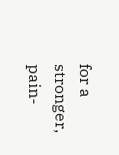for a stronger, pain-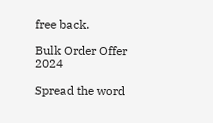free back.

Bulk Order Offer 2024

Spread the word